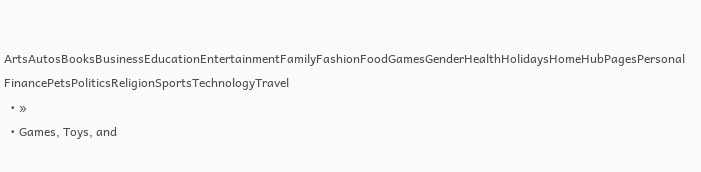ArtsAutosBooksBusinessEducationEntertainmentFamilyFashionFoodGamesGenderHealthHolidaysHomeHubPagesPersonal FinancePetsPoliticsReligionSportsTechnologyTravel
  • »
  • Games, Toys, and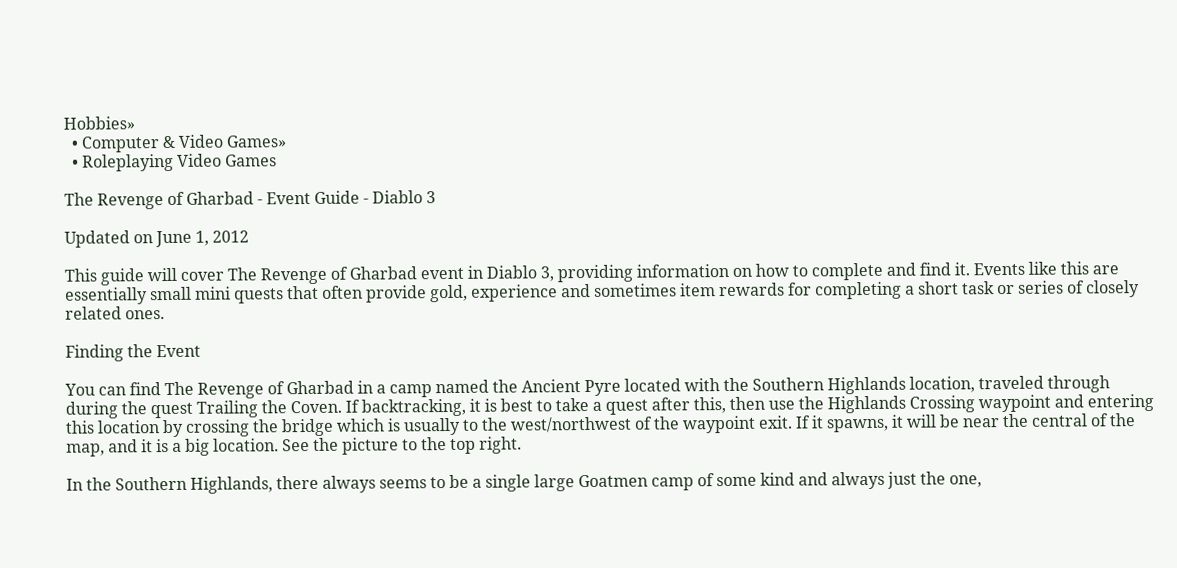Hobbies»
  • Computer & Video Games»
  • Roleplaying Video Games

The Revenge of Gharbad - Event Guide - Diablo 3

Updated on June 1, 2012

This guide will cover The Revenge of Gharbad event in Diablo 3, providing information on how to complete and find it. Events like this are essentially small mini quests that often provide gold, experience and sometimes item rewards for completing a short task or series of closely related ones.

Finding the Event

You can find The Revenge of Gharbad in a camp named the Ancient Pyre located with the Southern Highlands location, traveled through during the quest Trailing the Coven. If backtracking, it is best to take a quest after this, then use the Highlands Crossing waypoint and entering this location by crossing the bridge which is usually to the west/northwest of the waypoint exit. If it spawns, it will be near the central of the map, and it is a big location. See the picture to the top right.

In the Southern Highlands, there always seems to be a single large Goatmen camp of some kind and always just the one,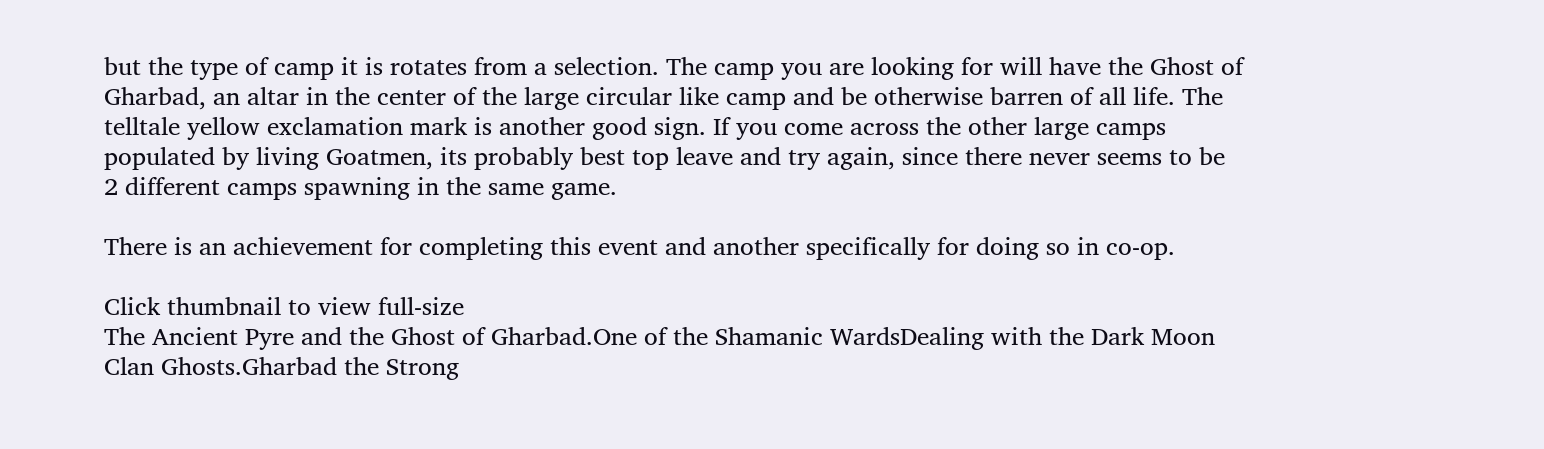but the type of camp it is rotates from a selection. The camp you are looking for will have the Ghost of Gharbad, an altar in the center of the large circular like camp and be otherwise barren of all life. The telltale yellow exclamation mark is another good sign. If you come across the other large camps populated by living Goatmen, its probably best top leave and try again, since there never seems to be 2 different camps spawning in the same game.

There is an achievement for completing this event and another specifically for doing so in co-op.

Click thumbnail to view full-size
The Ancient Pyre and the Ghost of Gharbad.One of the Shamanic WardsDealing with the Dark Moon Clan Ghosts.Gharbad the Strong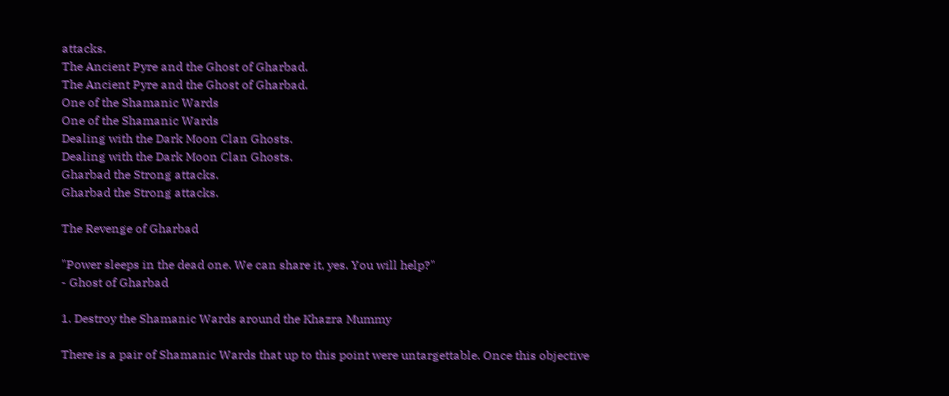attacks.
The Ancient Pyre and the Ghost of Gharbad.
The Ancient Pyre and the Ghost of Gharbad.
One of the Shamanic Wards
One of the Shamanic Wards
Dealing with the Dark Moon Clan Ghosts.
Dealing with the Dark Moon Clan Ghosts.
Gharbad the Strong attacks.
Gharbad the Strong attacks.

The Revenge of Gharbad

"Power sleeps in the dead one. We can share it, yes. You will help?"
- Ghost of Gharbad

1. Destroy the Shamanic Wards around the Khazra Mummy

There is a pair of Shamanic Wards that up to this point were untargettable. Once this objective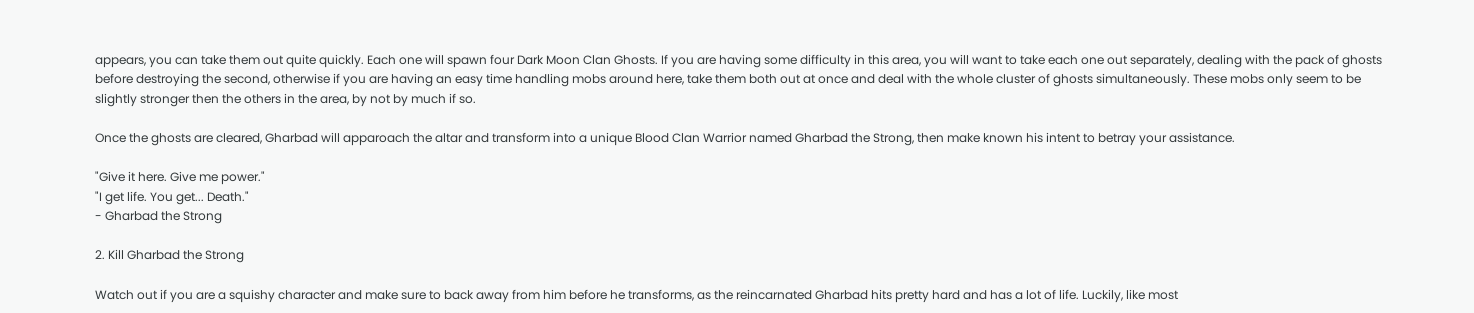appears, you can take them out quite quickly. Each one will spawn four Dark Moon Clan Ghosts. If you are having some difficulty in this area, you will want to take each one out separately, dealing with the pack of ghosts before destroying the second, otherwise if you are having an easy time handling mobs around here, take them both out at once and deal with the whole cluster of ghosts simultaneously. These mobs only seem to be slightly stronger then the others in the area, by not by much if so.

Once the ghosts are cleared, Gharbad will apparoach the altar and transform into a unique Blood Clan Warrior named Gharbad the Strong, then make known his intent to betray your assistance.

"Give it here. Give me power."
"I get life. You get... Death."
- Gharbad the Strong

2. Kill Gharbad the Strong

Watch out if you are a squishy character and make sure to back away from him before he transforms, as the reincarnated Gharbad hits pretty hard and has a lot of life. Luckily, like most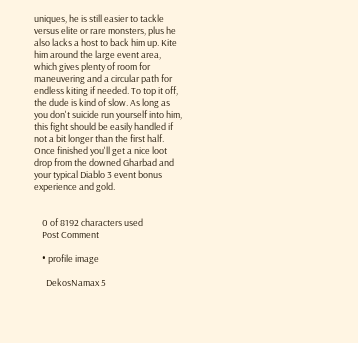uniques, he is still easier to tackle versus elite or rare monsters, plus he also lacks a host to back him up. Kite him around the large event area, which gives plenty of room for maneuvering and a circular path for endless kiting if needed. To top it off, the dude is kind of slow. As long as you don't suicide run yourself into him, this fight should be easily handled if not a bit longer than the first half. Once finished you'll get a nice loot drop from the downed Gharbad and your typical Diablo 3 event bonus experience and gold.


    0 of 8192 characters used
    Post Comment

    • profile image

      DekosNamax 5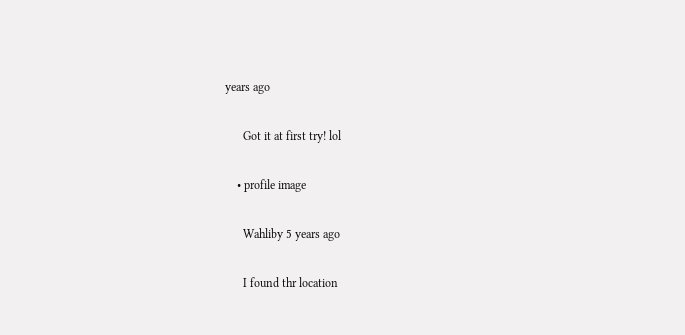years ago

      Got it at first try! lol

    • profile image

      Wahliby 5 years ago

      I found thr location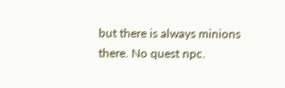but there is always minions there. No quest npc.